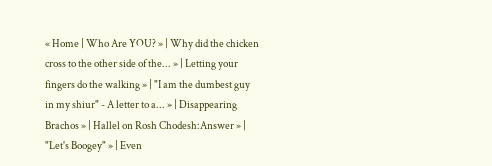« Home | Who Are YOU? » | Why did the chicken cross to the other side of the... » | Letting your fingers do the walking » | "I am the dumbest guy in my shiur" - A letter to a... » | Disappearing Brachos » | Hallel on Rosh Chodesh:Answer » | "Let's Boogey" » | Even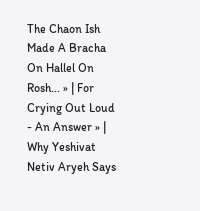The Chaon Ish Made A Bracha On Hallel On Rosh... » | For Crying Out Loud - An Answer » | Why Yeshivat Netiv Aryeh Says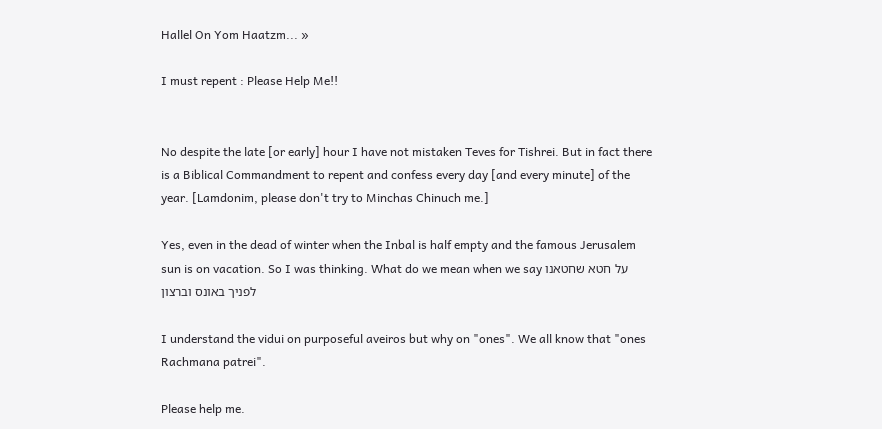Hallel On Yom Haatzm... »

I must repent : Please Help Me!!


No despite the late [or early] hour I have not mistaken Teves for Tishrei. But in fact there is a Biblical Commandment to repent and confess every day [and every minute] of the year. [Lamdonim, please don't try to Minchas Chinuch me.]

Yes, even in the dead of winter when the Inbal is half empty and the famous Jerusalem sun is on vacation. So I was thinking. What do we mean when we say על חטא שחטאנו לפניך באונס וברצון

I understand the vidui on purposeful aveiros but why on "ones". We all know that "ones Rachmana patrei".

Please help me.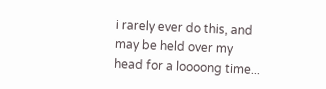i rarely ever do this, and may be held over my head for a loooong time...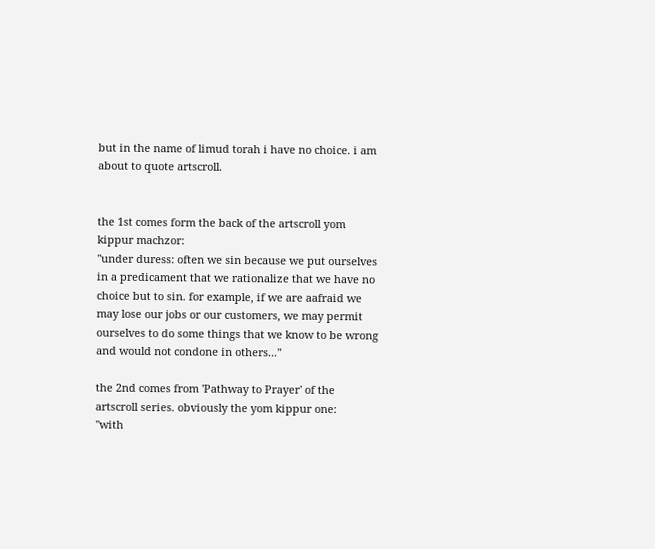but in the name of limud torah i have no choice. i am about to quote artscroll.


the 1st comes form the back of the artscroll yom kippur machzor:
"under duress: often we sin because we put ourselves in a predicament that we rationalize that we have no choice but to sin. for example, if we are aafraid we may lose our jobs or our customers, we may permit ourselves to do some things that we know to be wrong and would not condone in others..."

the 2nd comes from 'Pathway to Prayer' of the artscroll series. obviously the yom kippur one:
"with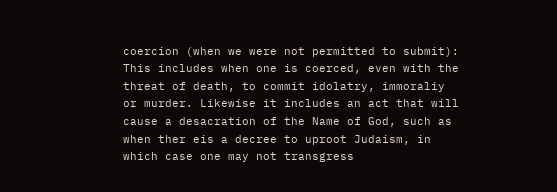coercion (when we were not permitted to submit): This includes when one is coerced, even with the threat of death, to commit idolatry, immoraliy or murder. Likewise it includes an act that will cause a desacration of the Name of God, such as when ther eis a decree to uproot Judaism, in which case one may not transgress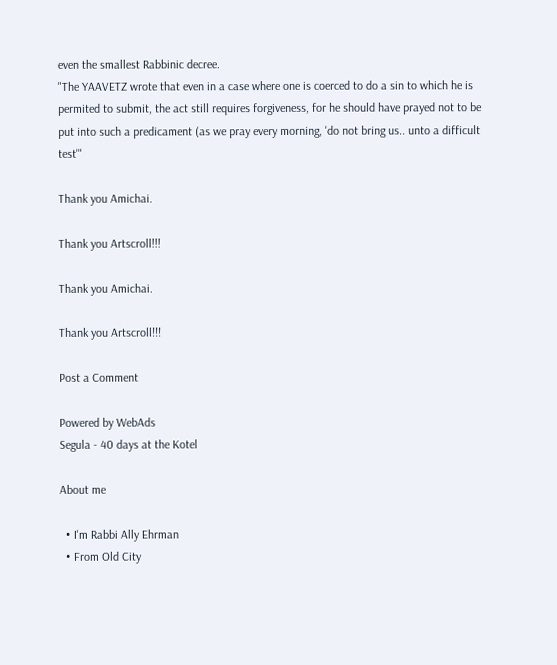even the smallest Rabbinic decree.
"The YAAVETZ wrote that even in a case where one is coerced to do a sin to which he is permited to submit, the act still requires forgiveness, for he should have prayed not to be put into such a predicament (as we pray every morning, 'do not bring us.. unto a difficult test'"

Thank you Amichai.

Thank you Artscroll!!!

Thank you Amichai.

Thank you Artscroll!!!

Post a Comment

Powered by WebAds
Segula - 40 days at the Kotel

About me

  • I'm Rabbi Ally Ehrman
  • From Old City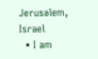Jerusalem, Israel
  • I am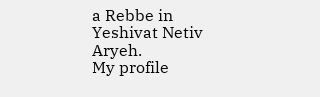a Rebbe in Yeshivat Netiv Aryeh.
My profile